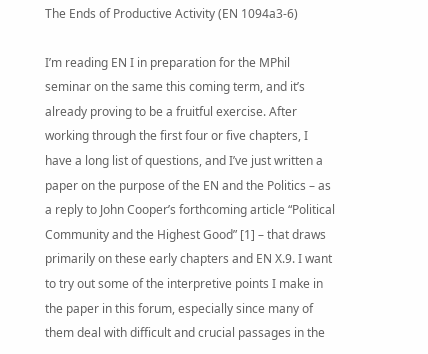The Ends of Productive Activity (EN 1094a3-6)

I’m reading EN I in preparation for the MPhil seminar on the same this coming term, and it’s already proving to be a fruitful exercise. After working through the first four or five chapters, I have a long list of questions, and I’ve just written a paper on the purpose of the EN and the Politics – as a reply to John Cooper’s forthcoming article “Political Community and the Highest Good” [1] – that draws primarily on these early chapters and EN X.9. I want to try out some of the interpretive points I make in the paper in this forum, especially since many of them deal with difficult and crucial passages in the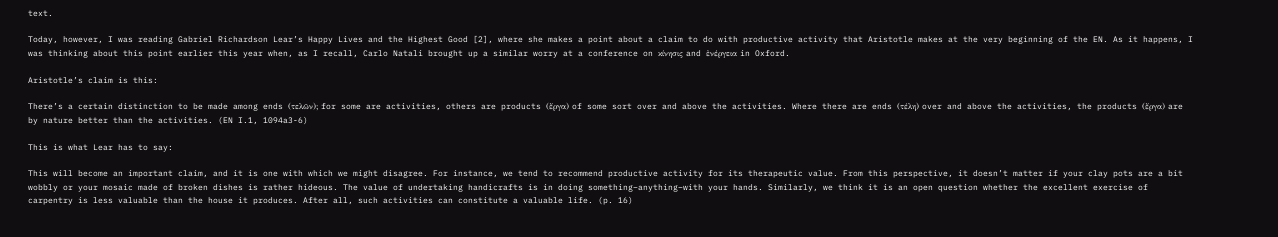text.

Today, however, I was reading Gabriel Richardson Lear’s Happy Lives and the Highest Good [2], where she makes a point about a claim to do with productive activity that Aristotle makes at the very beginning of the EN. As it happens, I was thinking about this point earlier this year when, as I recall, Carlo Natali brought up a similar worry at a conference on κίνησις and ἐνέργεια in Oxford.

Aristotle’s claim is this:

There’s a certain distinction to be made among ends (τελῶν); for some are activities, others are products (ἔργα) of some sort over and above the activities. Where there are ends (τέλη) over and above the activities, the products (ἔργα) are by nature better than the activities. (EN I.1, 1094a3-6)

This is what Lear has to say:

This will become an important claim, and it is one with which we might disagree. For instance, we tend to recommend productive activity for its therapeutic value. From this perspective, it doesn’t matter if your clay pots are a bit wobbly or your mosaic made of broken dishes is rather hideous. The value of undertaking handicrafts is in doing something–anything–with your hands. Similarly, we think it is an open question whether the excellent exercise of carpentry is less valuable than the house it produces. After all, such activities can constitute a valuable life. (p. 16)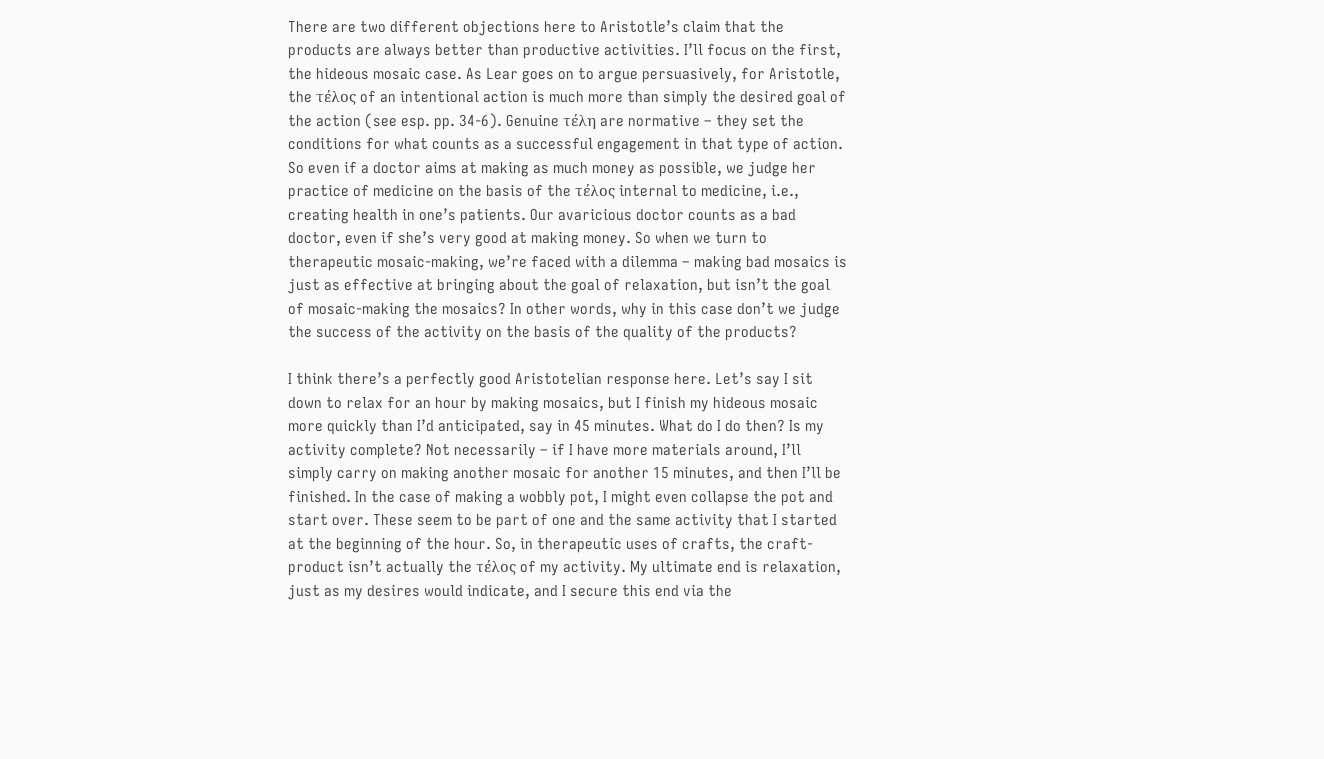There are two different objections here to Aristotle’s claim that the products are always better than productive activities. I’ll focus on the first, the hideous mosaic case. As Lear goes on to argue persuasively, for Aristotle, the τέλος of an intentional action is much more than simply the desired goal of the action (see esp. pp. 34-6). Genuine τέλη are normative – they set the conditions for what counts as a successful engagement in that type of action. So even if a doctor aims at making as much money as possible, we judge her practice of medicine on the basis of the τέλος internal to medicine, i.e., creating health in one’s patients. Our avaricious doctor counts as a bad doctor, even if she’s very good at making money. So when we turn to therapeutic mosaic-making, we’re faced with a dilemma – making bad mosaics is just as effective at bringing about the goal of relaxation, but isn’t the goal of mosaic-making the mosaics? In other words, why in this case don’t we judge the success of the activity on the basis of the quality of the products?

I think there’s a perfectly good Aristotelian response here. Let’s say I sit down to relax for an hour by making mosaics, but I finish my hideous mosaic more quickly than I’d anticipated, say in 45 minutes. What do I do then? Is my activity complete? Not necessarily – if I have more materials around, I’ll simply carry on making another mosaic for another 15 minutes, and then I’ll be finished. In the case of making a wobbly pot, I might even collapse the pot and start over. These seem to be part of one and the same activity that I started at the beginning of the hour. So, in therapeutic uses of crafts, the craft-product isn’t actually the τέλος of my activity. My ultimate end is relaxation, just as my desires would indicate, and I secure this end via the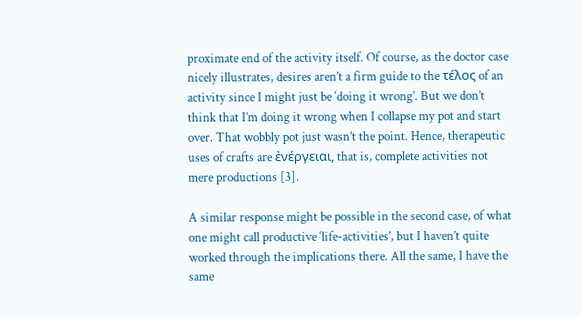proximate end of the activity itself. Of course, as the doctor case nicely illustrates, desires aren’t a firm guide to the τέλος of an activity since I might just be ‘doing it wrong’. But we don’t think that I’m doing it wrong when I collapse my pot and start over. That wobbly pot just wasn’t the point. Hence, therapeutic uses of crafts are ἐνέργειαι, that is, complete activities not mere productions [3].

A similar response might be possible in the second case, of what one might call productive ‘life-activities’, but I haven’t quite worked through the implications there. All the same, I have the same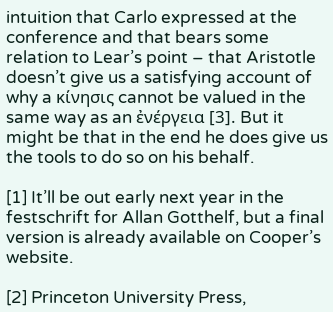intuition that Carlo expressed at the conference and that bears some relation to Lear’s point – that Aristotle doesn’t give us a satisfying account of why a κίνησις cannot be valued in the same way as an ἐνέργεια [3]. But it might be that in the end he does give us the tools to do so on his behalf.

[1] It’ll be out early next year in the festschrift for Allan Gotthelf, but a final version is already available on Cooper’s website.

[2] Princeton University Press,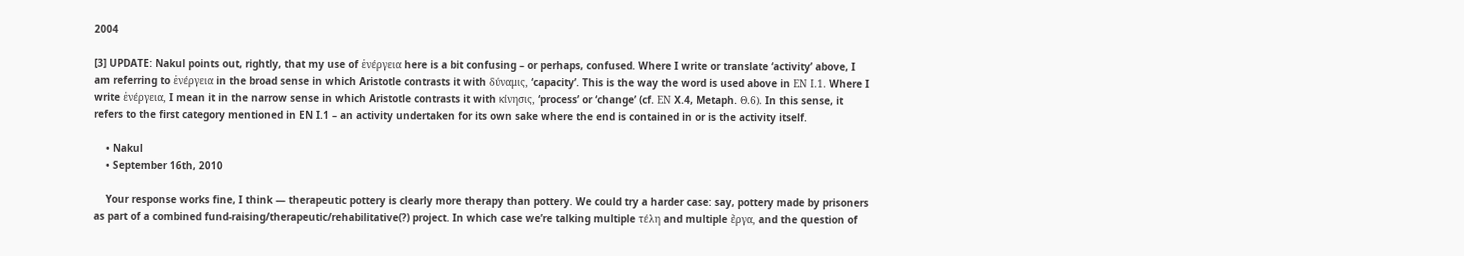2004

[3] UPDATE: Nakul points out, rightly, that my use of ἐνέργεια here is a bit confusing – or perhaps, confused. Where I write or translate ‘activity’ above, I am referring to ἐνέργεια in the broad sense in which Aristotle contrasts it with δύναμις, ‘capacity’. This is the way the word is used above in ΕΝ Ι.1. Where I write ἐνέργεια, I mean it in the narrow sense in which Aristotle contrasts it with κίνησις, ‘process’ or ‘change’ (cf. ΕΝ X.4, Metaph. Θ.6). In this sense, it refers to the first category mentioned in EN I.1 – an activity undertaken for its own sake where the end is contained in or is the activity itself.

    • Nakul
    • September 16th, 2010

    Your response works fine, I think — therapeutic pottery is clearly more therapy than pottery. We could try a harder case: say, pottery made by prisoners as part of a combined fund-raising/therapeutic/rehabilitative(?) project. In which case we’re talking multiple τέλη and multiple ἔργα, and the question of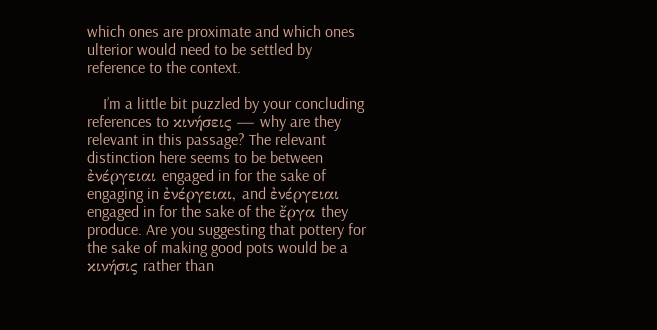which ones are proximate and which ones ulterior would need to be settled by reference to the context.

    I’m a little bit puzzled by your concluding references to κινήσεις — why are they relevant in this passage? The relevant distinction here seems to be between ἐνέργειαι engaged in for the sake of engaging in ἐνέργειαι, and ἐνέργειαι engaged in for the sake of the ἔργα they produce. Are you suggesting that pottery for the sake of making good pots would be a κινήσις rather than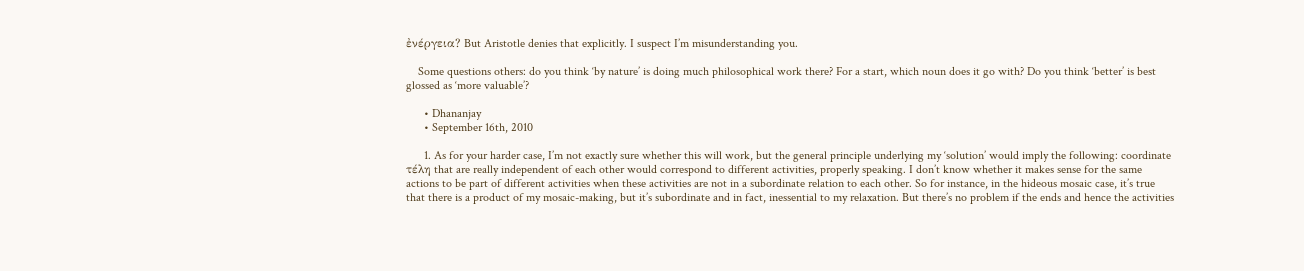ἐνέργεια? But Aristotle denies that explicitly. I suspect I’m misunderstanding you.

    Some questions others: do you think ‘by nature’ is doing much philosophical work there? For a start, which noun does it go with? Do you think ‘better’ is best glossed as ‘more valuable’?

      • Dhananjay
      • September 16th, 2010

      1. As for your harder case, I’m not exactly sure whether this will work, but the general principle underlying my ‘solution’ would imply the following: coordinate τέλη that are really independent of each other would correspond to different activities, properly speaking. I don’t know whether it makes sense for the same actions to be part of different activities when these activities are not in a subordinate relation to each other. So for instance, in the hideous mosaic case, it’s true that there is a product of my mosaic-making, but it’s subordinate and in fact, inessential to my relaxation. But there’s no problem if the ends and hence the activities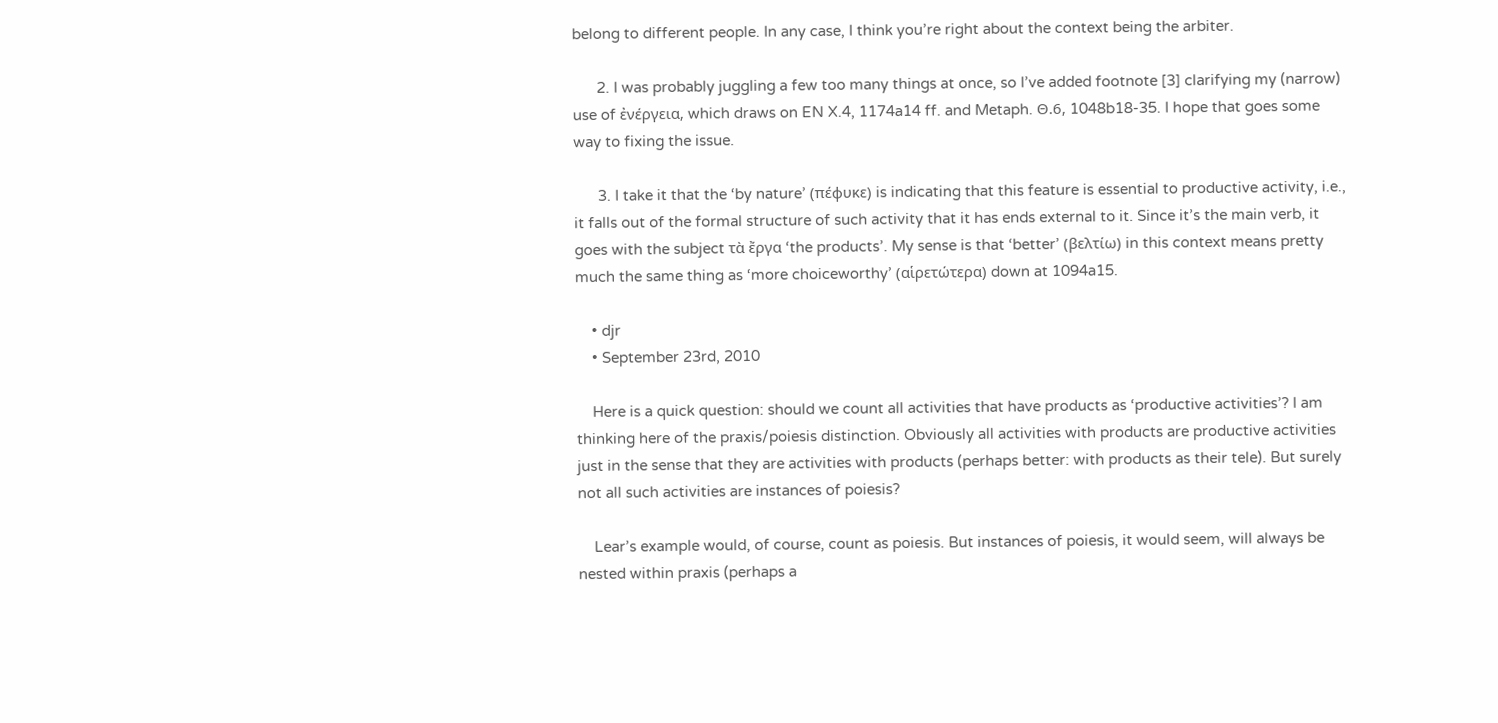belong to different people. In any case, I think you’re right about the context being the arbiter.

      2. I was probably juggling a few too many things at once, so I’ve added footnote [3] clarifying my (narrow) use of ἐνέργεια, which draws on EN X.4, 1174a14 ff. and Metaph. Θ.6, 1048b18-35. I hope that goes some way to fixing the issue.

      3. I take it that the ‘by nature’ (πέφυκε) is indicating that this feature is essential to productive activity, i.e., it falls out of the formal structure of such activity that it has ends external to it. Since it’s the main verb, it goes with the subject τὰ ἔργα ‘the products’. My sense is that ‘better’ (βελτίω) in this context means pretty much the same thing as ‘more choiceworthy’ (αἱρετώτερα) down at 1094a15.

    • djr
    • September 23rd, 2010

    Here is a quick question: should we count all activities that have products as ‘productive activities’? I am thinking here of the praxis/poiesis distinction. Obviously all activities with products are productive activities just in the sense that they are activities with products (perhaps better: with products as their tele). But surely not all such activities are instances of poiesis?

    Lear’s example would, of course, count as poiesis. But instances of poiesis, it would seem, will always be nested within praxis (perhaps a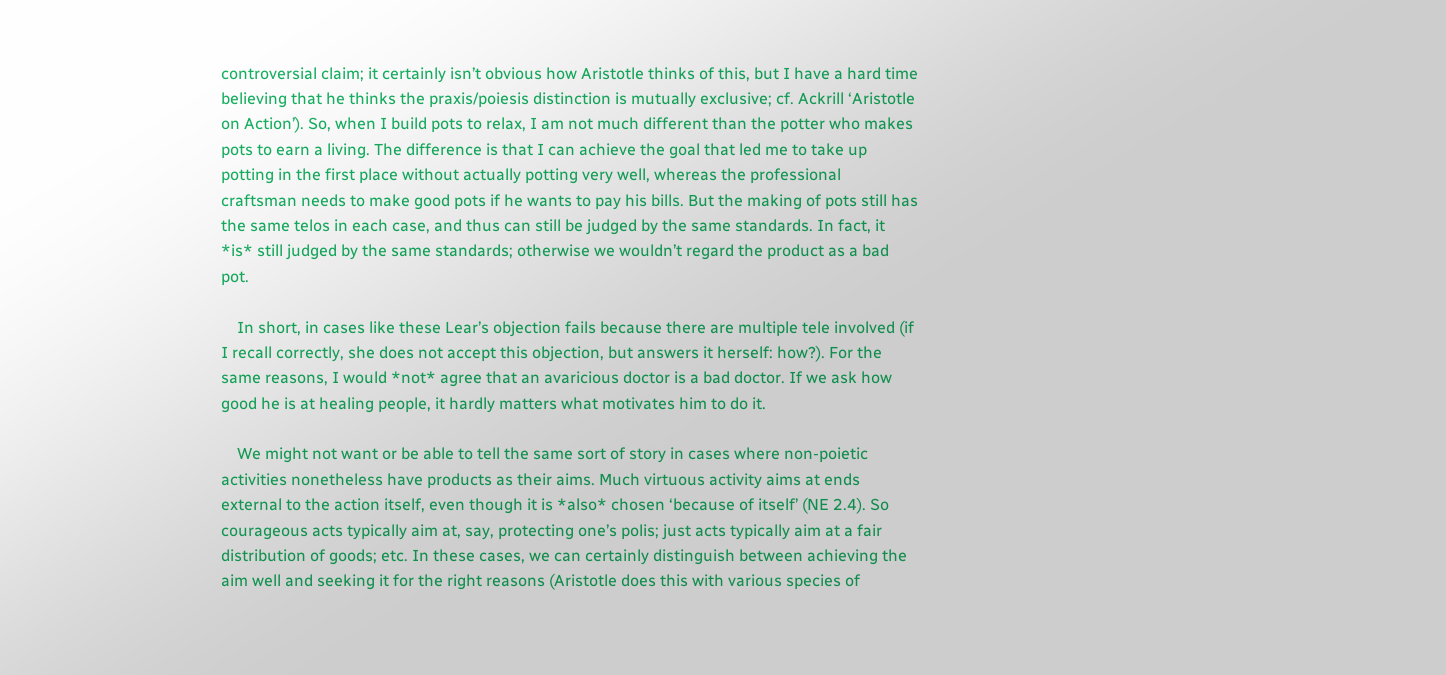controversial claim; it certainly isn’t obvious how Aristotle thinks of this, but I have a hard time believing that he thinks the praxis/poiesis distinction is mutually exclusive; cf. Ackrill ‘Aristotle on Action’). So, when I build pots to relax, I am not much different than the potter who makes pots to earn a living. The difference is that I can achieve the goal that led me to take up potting in the first place without actually potting very well, whereas the professional craftsman needs to make good pots if he wants to pay his bills. But the making of pots still has the same telos in each case, and thus can still be judged by the same standards. In fact, it *is* still judged by the same standards; otherwise we wouldn’t regard the product as a bad pot.

    In short, in cases like these Lear’s objection fails because there are multiple tele involved (if I recall correctly, she does not accept this objection, but answers it herself: how?). For the same reasons, I would *not* agree that an avaricious doctor is a bad doctor. If we ask how good he is at healing people, it hardly matters what motivates him to do it.

    We might not want or be able to tell the same sort of story in cases where non-poietic activities nonetheless have products as their aims. Much virtuous activity aims at ends external to the action itself, even though it is *also* chosen ‘because of itself’ (NE 2.4). So courageous acts typically aim at, say, protecting one’s polis; just acts typically aim at a fair distribution of goods; etc. In these cases, we can certainly distinguish between achieving the aim well and seeking it for the right reasons (Aristotle does this with various species of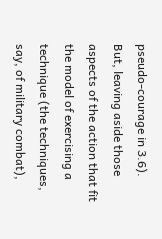pseudo-courage in 3.6). But, leaving aside those aspects of the action that fit the model of exercising a technique (the techniques, say, of military combat),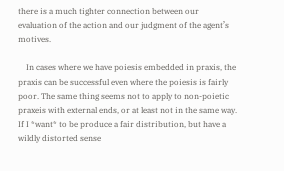there is a much tighter connection between our evaluation of the action and our judgment of the agent’s motives.

    In cases where we have poiesis embedded in praxis, the praxis can be successful even where the poiesis is fairly poor. The same thing seems not to apply to non-poietic praxeis with external ends, or at least not in the same way. If I *want* to be produce a fair distribution, but have a wildly distorted sense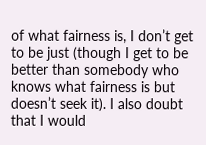of what fairness is, I don’t get to be just (though I get to be better than somebody who knows what fairness is but doesn’t seek it). I also doubt that I would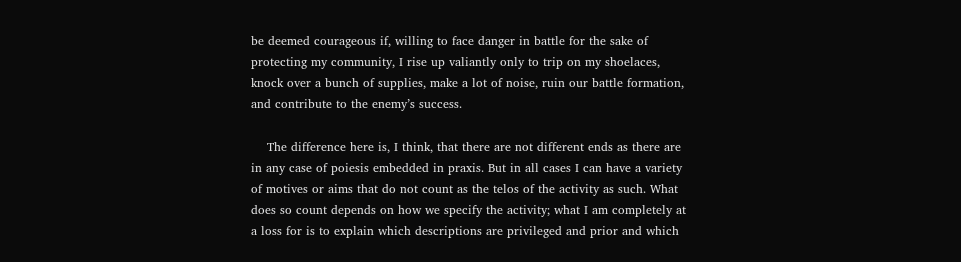be deemed courageous if, willing to face danger in battle for the sake of protecting my community, I rise up valiantly only to trip on my shoelaces, knock over a bunch of supplies, make a lot of noise, ruin our battle formation, and contribute to the enemy’s success.

    The difference here is, I think, that there are not different ends as there are in any case of poiesis embedded in praxis. But in all cases I can have a variety of motives or aims that do not count as the telos of the activity as such. What does so count depends on how we specify the activity; what I am completely at a loss for is to explain which descriptions are privileged and prior and which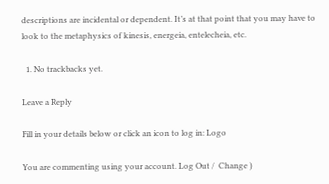descriptions are incidental or dependent. It’s at that point that you may have to look to the metaphysics of kinesis, energeia, entelecheia, etc.

  1. No trackbacks yet.

Leave a Reply

Fill in your details below or click an icon to log in: Logo

You are commenting using your account. Log Out /  Change )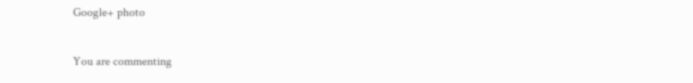Google+ photo

You are commenting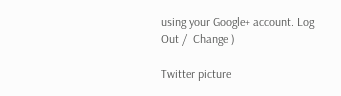using your Google+ account. Log Out /  Change )

Twitter picture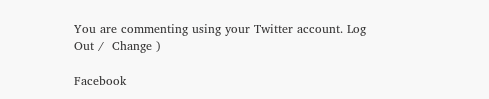You are commenting using your Twitter account. Log Out /  Change )

Facebook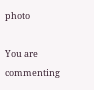photo

You are commenting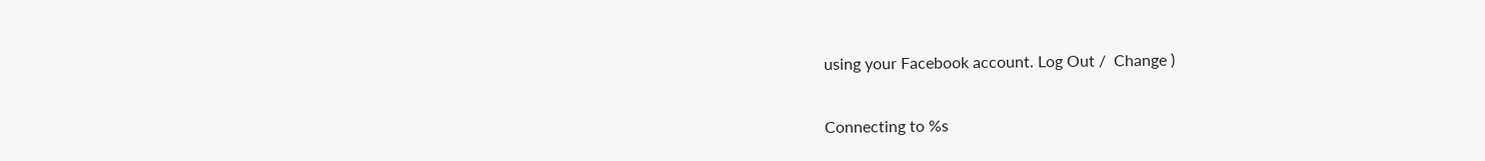using your Facebook account. Log Out /  Change )


Connecting to %s